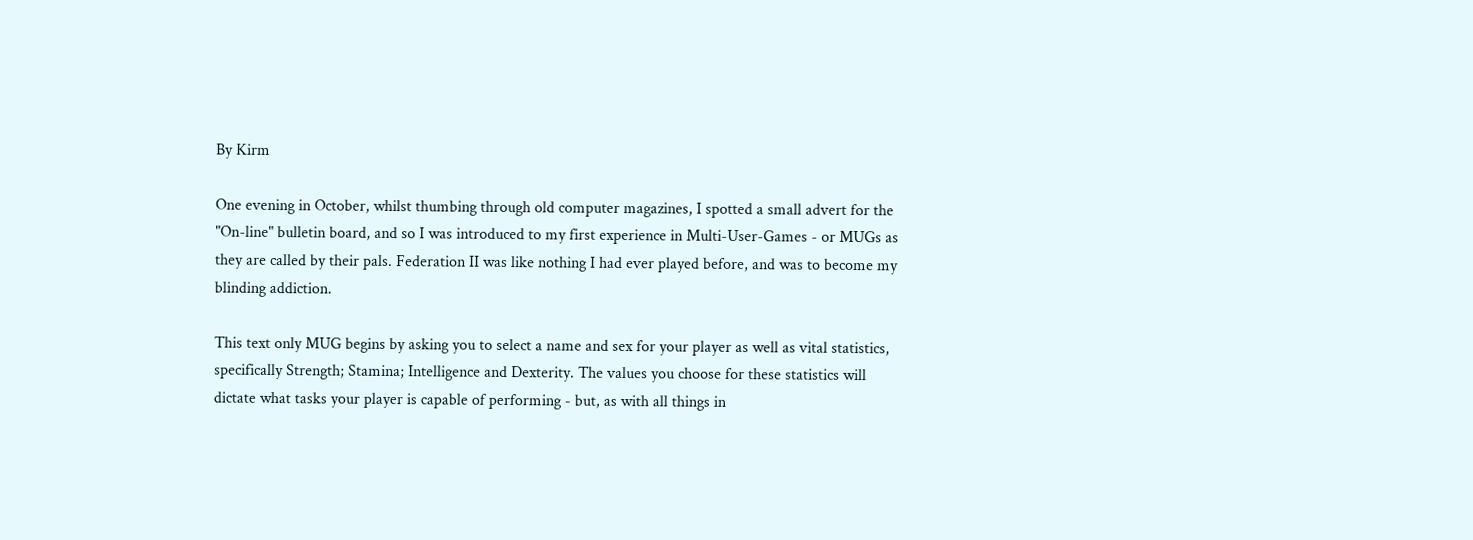By Kirm

One evening in October, whilst thumbing through old computer magazines, I spotted a small advert for the "On-line" bulletin board, and so I was introduced to my first experience in Multi-User-Games - or MUGs as they are called by their pals. Federation II was like nothing I had ever played before, and was to become my blinding addiction.

This text only MUG begins by asking you to select a name and sex for your player as well as vital statistics, specifically Strength; Stamina; Intelligence and Dexterity. The values you choose for these statistics will dictate what tasks your player is capable of performing - but, as with all things in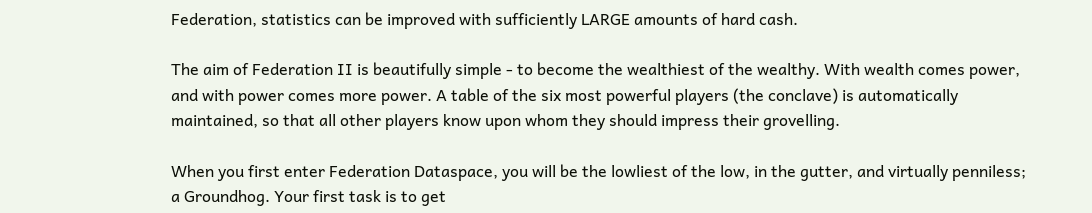Federation, statistics can be improved with sufficiently LARGE amounts of hard cash.

The aim of Federation II is beautifully simple - to become the wealthiest of the wealthy. With wealth comes power, and with power comes more power. A table of the six most powerful players (the conclave) is automatically maintained, so that all other players know upon whom they should impress their grovelling.

When you first enter Federation Dataspace, you will be the lowliest of the low, in the gutter, and virtually penniless; a Groundhog. Your first task is to get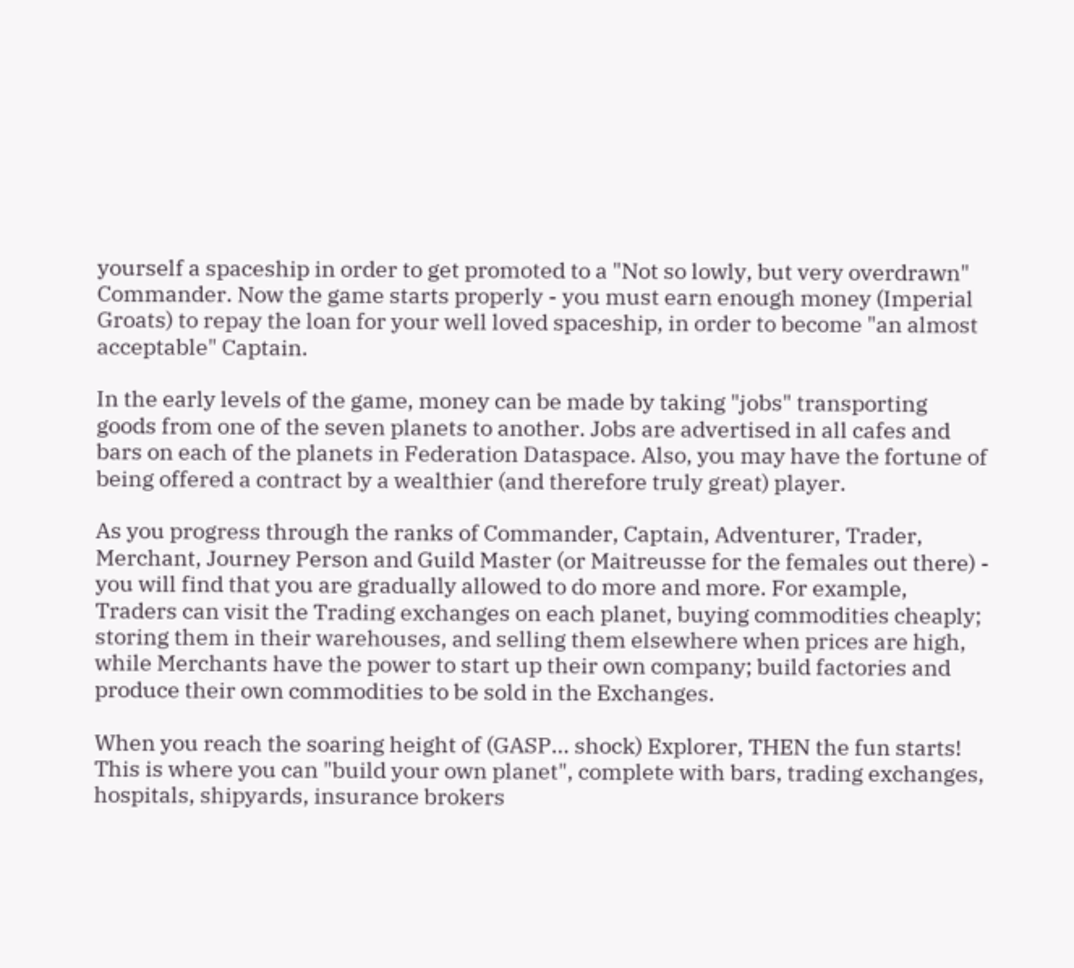yourself a spaceship in order to get promoted to a "Not so lowly, but very overdrawn" Commander. Now the game starts properly - you must earn enough money (Imperial Groats) to repay the loan for your well loved spaceship, in order to become "an almost acceptable" Captain.

In the early levels of the game, money can be made by taking "jobs" transporting goods from one of the seven planets to another. Jobs are advertised in all cafes and bars on each of the planets in Federation Dataspace. Also, you may have the fortune of being offered a contract by a wealthier (and therefore truly great) player.

As you progress through the ranks of Commander, Captain, Adventurer, Trader, Merchant, Journey Person and Guild Master (or Maitreusse for the females out there) - you will find that you are gradually allowed to do more and more. For example, Traders can visit the Trading exchanges on each planet, buying commodities cheaply; storing them in their warehouses, and selling them elsewhere when prices are high, while Merchants have the power to start up their own company; build factories and produce their own commodities to be sold in the Exchanges.

When you reach the soaring height of (GASP... shock) Explorer, THEN the fun starts! This is where you can "build your own planet", complete with bars, trading exchanges, hospitals, shipyards, insurance brokers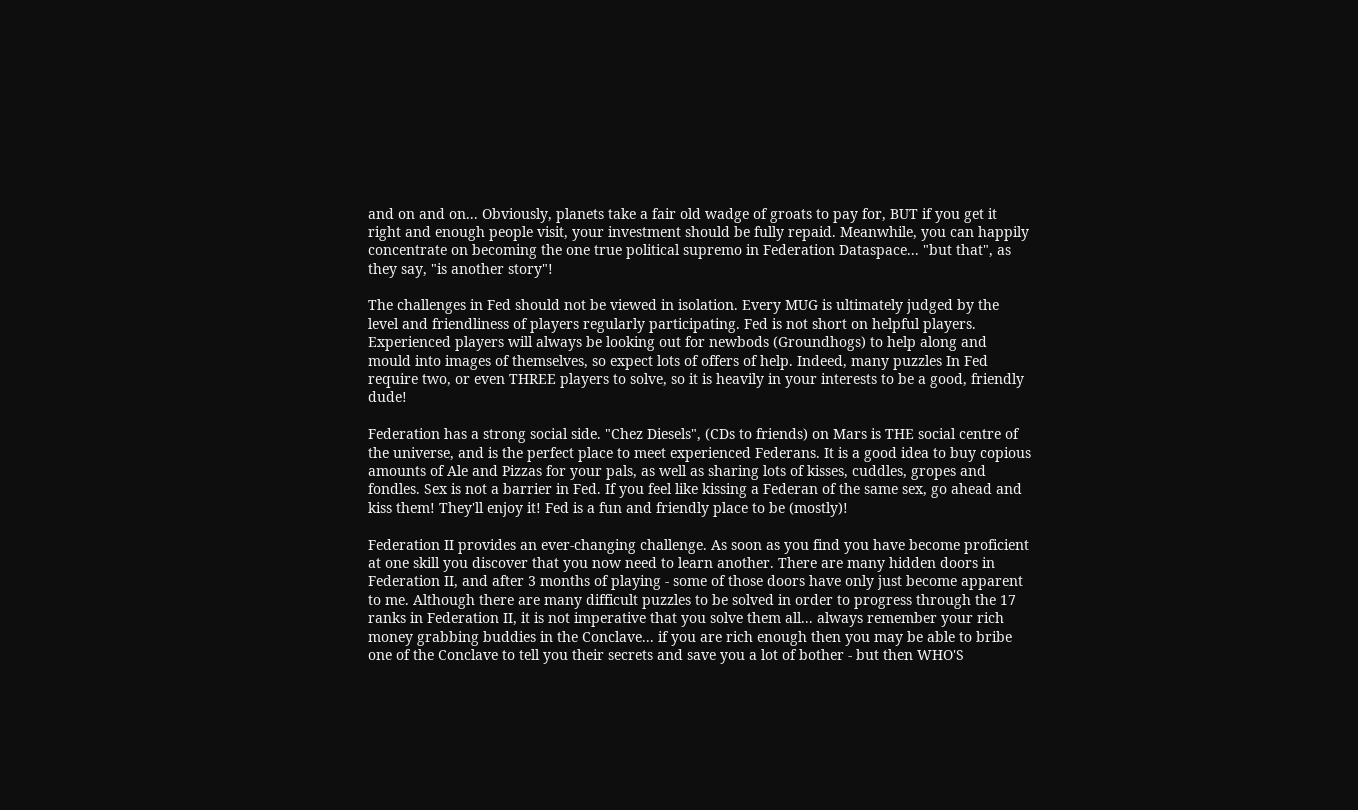and on and on... Obviously, planets take a fair old wadge of groats to pay for, BUT if you get it right and enough people visit, your investment should be fully repaid. Meanwhile, you can happily concentrate on becoming the one true political supremo in Federation Dataspace... "but that", as they say, "is another story"!

The challenges in Fed should not be viewed in isolation. Every MUG is ultimately judged by the level and friendliness of players regularly participating. Fed is not short on helpful players. Experienced players will always be looking out for newbods (Groundhogs) to help along and mould into images of themselves, so expect lots of offers of help. Indeed, many puzzles In Fed require two, or even THREE players to solve, so it is heavily in your interests to be a good, friendly dude!

Federation has a strong social side. "Chez Diesels", (CDs to friends) on Mars is THE social centre of the universe, and is the perfect place to meet experienced Federans. It is a good idea to buy copious amounts of Ale and Pizzas for your pals, as well as sharing lots of kisses, cuddles, gropes and fondles. Sex is not a barrier in Fed. If you feel like kissing a Federan of the same sex, go ahead and kiss them! They'll enjoy it! Fed is a fun and friendly place to be (mostly)!

Federation II provides an ever-changing challenge. As soon as you find you have become proficient at one skill you discover that you now need to learn another. There are many hidden doors in Federation II, and after 3 months of playing - some of those doors have only just become apparent to me. Although there are many difficult puzzles to be solved in order to progress through the 17 ranks in Federation II, it is not imperative that you solve them all... always remember your rich money grabbing buddies in the Conclave... if you are rich enough then you may be able to bribe one of the Conclave to tell you their secrets and save you a lot of bother - but then WHO'S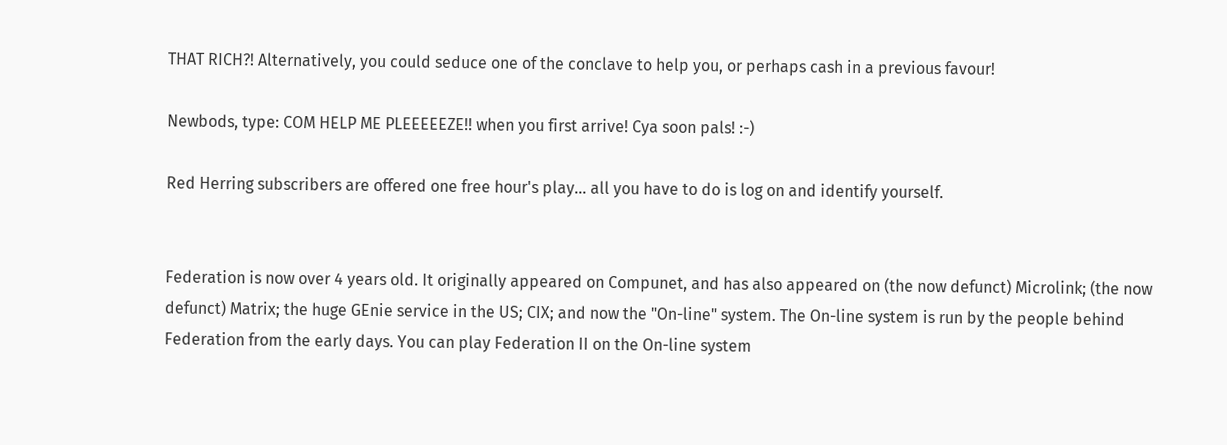THAT RICH?! Alternatively, you could seduce one of the conclave to help you, or perhaps cash in a previous favour!

Newbods, type: COM HELP ME PLEEEEEZE!! when you first arrive! Cya soon pals! :-)

Red Herring subscribers are offered one free hour's play... all you have to do is log on and identify yourself.


Federation is now over 4 years old. It originally appeared on Compunet, and has also appeared on (the now defunct) Microlink; (the now defunct) Matrix; the huge GEnie service in the US; CIX; and now the "On-line" system. The On-line system is run by the people behind Federation from the early days. You can play Federation II on the On-line system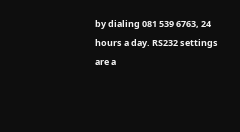by dialing 081 539 6763, 24 hours a day. RS232 settings are a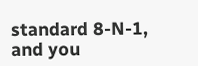standard 8-N-1, and you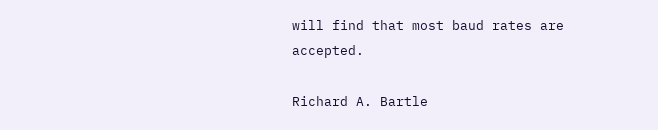will find that most baud rates are accepted.

Richard A. Bartle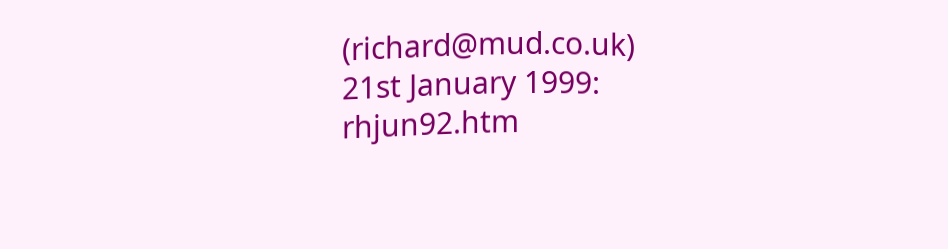(richard@mud.co.uk)
21st January 1999: rhjun92.htm